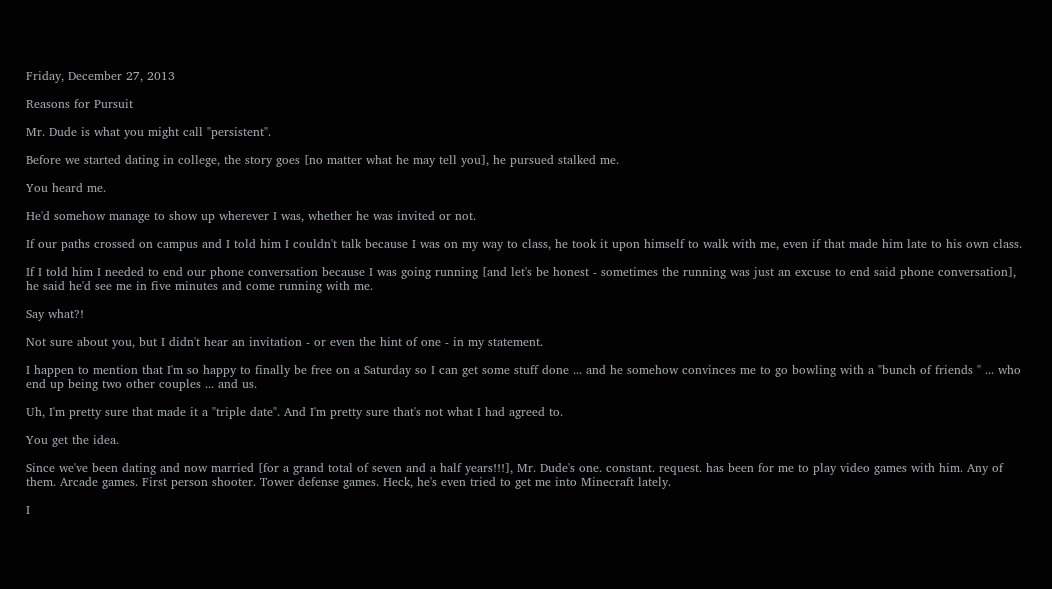Friday, December 27, 2013

Reasons for Pursuit

Mr. Dude is what you might call "persistent".

Before we started dating in college, the story goes [no matter what he may tell you], he pursued stalked me.

You heard me.

He'd somehow manage to show up wherever I was, whether he was invited or not.

If our paths crossed on campus and I told him I couldn't talk because I was on my way to class, he took it upon himself to walk with me, even if that made him late to his own class.

If I told him I needed to end our phone conversation because I was going running [and let's be honest - sometimes the running was just an excuse to end said phone conversation], he said he'd see me in five minutes and come running with me.

Say what?!

Not sure about you, but I didn't hear an invitation - or even the hint of one - in my statement.

I happen to mention that I'm so happy to finally be free on a Saturday so I can get some stuff done ... and he somehow convinces me to go bowling with a "bunch of friends " ... who end up being two other couples ... and us.

Uh, I'm pretty sure that made it a "triple date". And I'm pretty sure that's not what I had agreed to.

You get the idea.

Since we've been dating and now married [for a grand total of seven and a half years!!!], Mr. Dude's one. constant. request. has been for me to play video games with him. Any of them. Arcade games. First person shooter. Tower defense games. Heck, he's even tried to get me into Minecraft lately.

I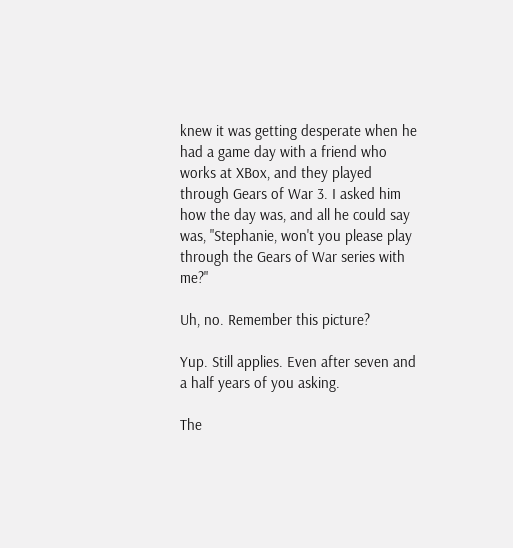knew it was getting desperate when he had a game day with a friend who works at XBox, and they played through Gears of War 3. I asked him how the day was, and all he could say was, "Stephanie, won't you please play through the Gears of War series with me?"

Uh, no. Remember this picture?

Yup. Still applies. Even after seven and a half years of you asking.

The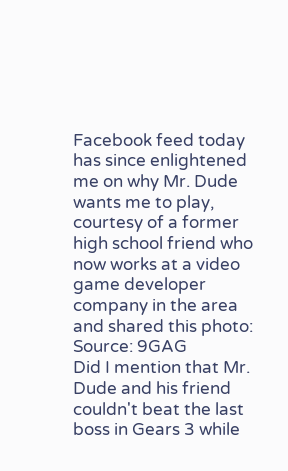Facebook feed today has since enlightened me on why Mr. Dude wants me to play, courtesy of a former high school friend who now works at a video game developer company in the area and shared this photo:
Source: 9GAG
Did I mention that Mr. Dude and his friend couldn't beat the last boss in Gears 3 while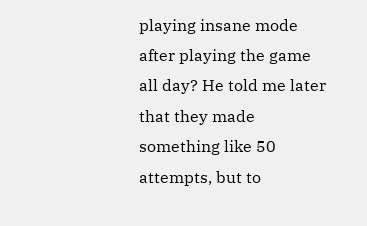playing insane mode after playing the game all day? He told me later that they made something like 50 attempts, but to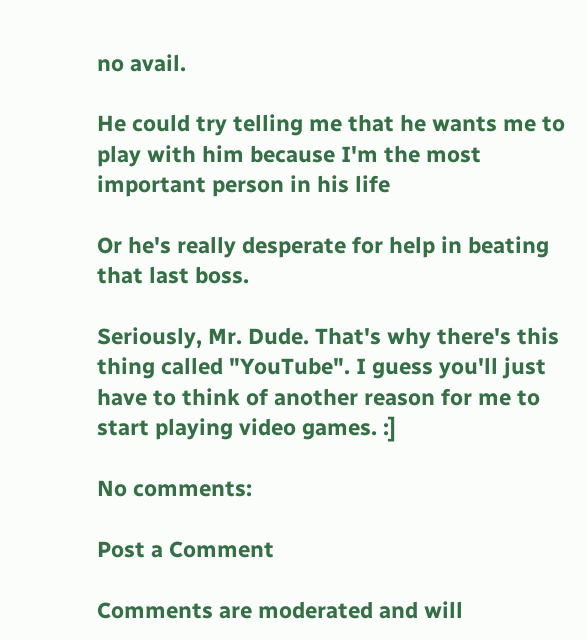no avail.

He could try telling me that he wants me to play with him because I'm the most important person in his life

Or he's really desperate for help in beating that last boss.

Seriously, Mr. Dude. That's why there's this thing called "YouTube". I guess you'll just have to think of another reason for me to start playing video games. :]

No comments:

Post a Comment

Comments are moderated and will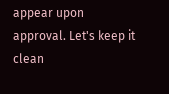appear upon approval. Let's keep it clean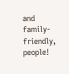and family-friendly, people!